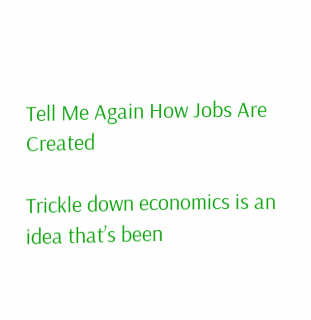Tell Me Again How Jobs Are Created

Trickle down economics is an idea that’s been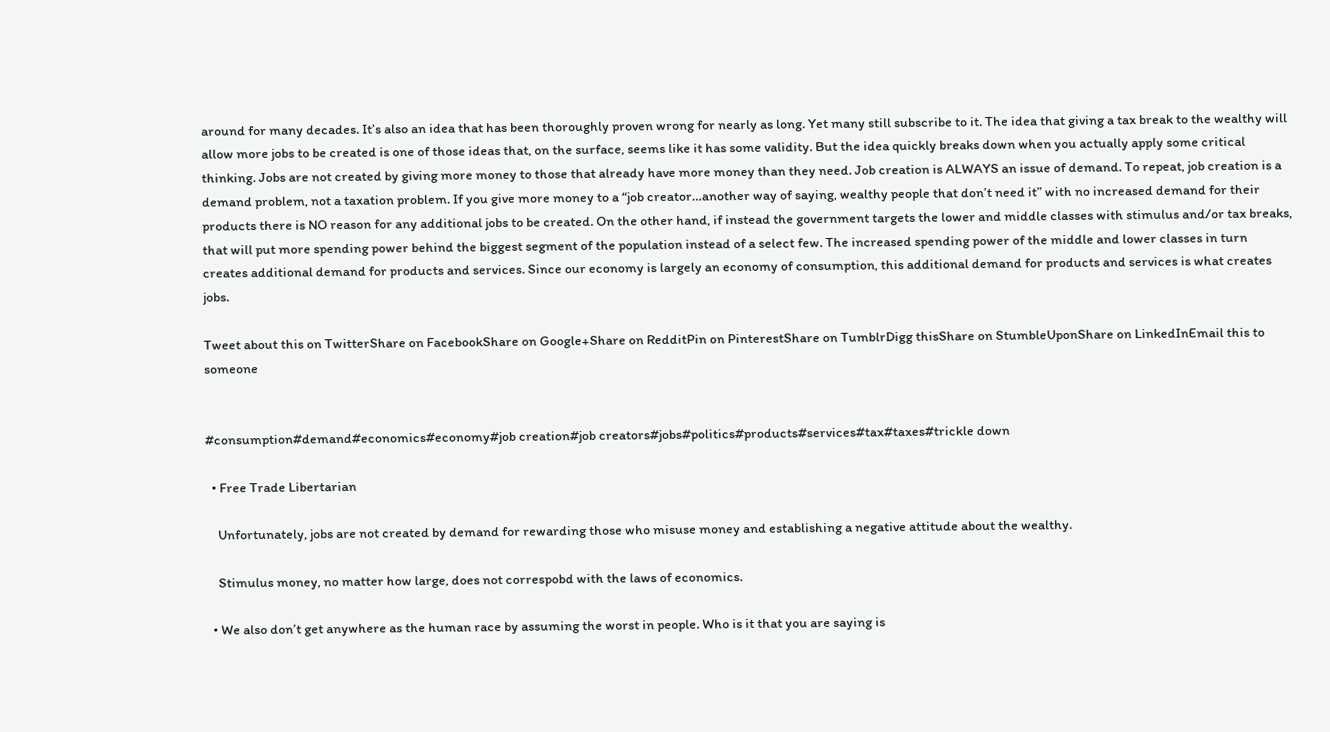around for many decades. It’s also an idea that has been thoroughly proven wrong for nearly as long. Yet many still subscribe to it. The idea that giving a tax break to the wealthy will allow more jobs to be created is one of those ideas that, on the surface, seems like it has some validity. But the idea quickly breaks down when you actually apply some critical thinking. Jobs are not created by giving more money to those that already have more money than they need. Job creation is ALWAYS an issue of demand. To repeat, job creation is a demand problem, not a taxation problem. If you give more money to a “job creator…another way of saying, wealthy people that don’t need it” with no increased demand for their products there is NO reason for any additional jobs to be created. On the other hand, if instead the government targets the lower and middle classes with stimulus and/or tax breaks, that will put more spending power behind the biggest segment of the population instead of a select few. The increased spending power of the middle and lower classes in turn creates additional demand for products and services. Since our economy is largely an economy of consumption, this additional demand for products and services is what creates jobs.

Tweet about this on TwitterShare on FacebookShare on Google+Share on RedditPin on PinterestShare on TumblrDigg thisShare on StumbleUponShare on LinkedInEmail this to someone


#consumption#demand#economics#economy#job creation#job creators#jobs#politics#products#services#tax#taxes#trickle down

  • Free Trade Libertarian

    Unfortunately, jobs are not created by demand for rewarding those who misuse money and establishing a negative attitude about the wealthy.

    Stimulus money, no matter how large, does not correspobd with the laws of economics.

  • We also don’t get anywhere as the human race by assuming the worst in people. Who is it that you are saying is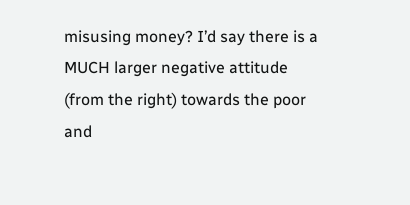misusing money? I’d say there is a MUCH larger negative attitude (from the right) towards the poor and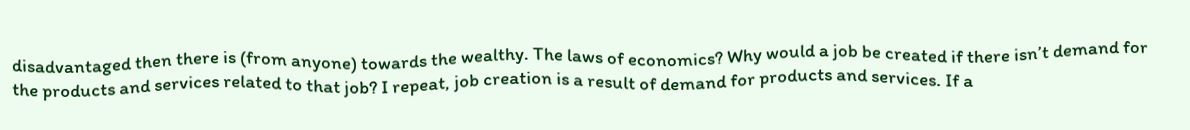disadvantaged then there is (from anyone) towards the wealthy. The laws of economics? Why would a job be created if there isn’t demand for the products and services related to that job? I repeat, job creation is a result of demand for products and services. If a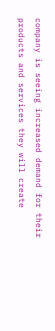company is seeing increased demand for their products and services they will create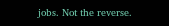jobs. Not the reverse.